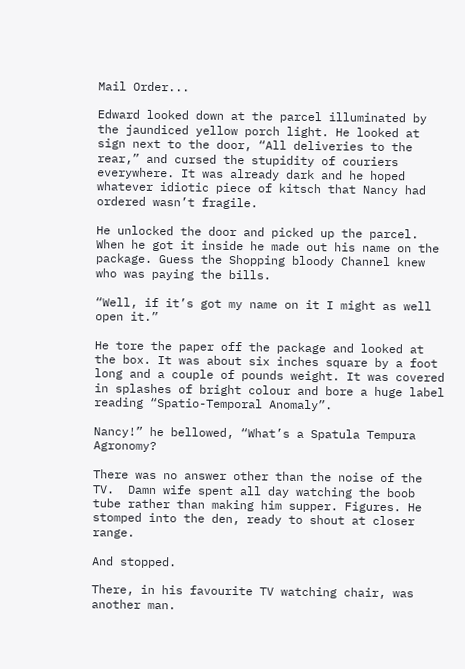Mail Order...

Edward looked down at the parcel illuminated by the jaundiced yellow porch light. He looked at sign next to the door, “All deliveries to the rear,” and cursed the stupidity of couriers everywhere. It was already dark and he hoped whatever idiotic piece of kitsch that Nancy had ordered wasn’t fragile.

He unlocked the door and picked up the parcel. When he got it inside he made out his name on the package. Guess the Shopping bloody Channel knew who was paying the bills.

“Well, if it’s got my name on it I might as well open it.”

He tore the paper off the package and looked at the box. It was about six inches square by a foot long and a couple of pounds weight. It was covered in splashes of bright colour and bore a huge label reading “Spatio-Temporal Anomaly”.

Nancy!” he bellowed, “What’s a Spatula Tempura Agronomy?

There was no answer other than the noise of the TV.  Damn wife spent all day watching the boob tube rather than making him supper. Figures. He stomped into the den, ready to shout at closer range.

And stopped.

There, in his favourite TV watching chair, was another man.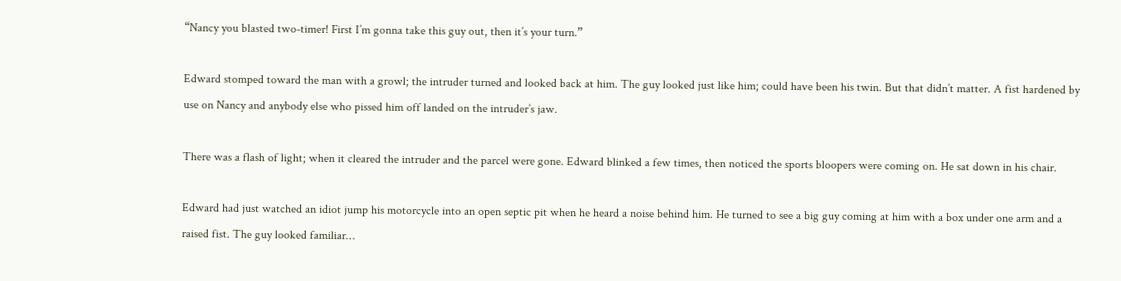“Nancy you blasted two-timer! First I’m gonna take this guy out, then it’s your turn.”

Edward stomped toward the man with a growl; the intruder turned and looked back at him. The guy looked just like him; could have been his twin. But that didn’t matter. A fist hardened by use on Nancy and anybody else who pissed him off landed on the intruder’s jaw.

There was a flash of light; when it cleared the intruder and the parcel were gone. Edward blinked a few times, then noticed the sports bloopers were coming on. He sat down in his chair.

Edward had just watched an idiot jump his motorcycle into an open septic pit when he heard a noise behind him. He turned to see a big guy coming at him with a box under one arm and a raised fist. The guy looked familiar…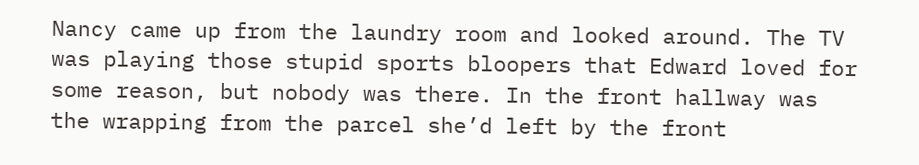Nancy came up from the laundry room and looked around. The TV was playing those stupid sports bloopers that Edward loved for some reason, but nobody was there. In the front hallway was the wrapping from the parcel she’d left by the front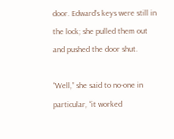door. Edward’s keys were still in the lock; she pulled them out and pushed the door shut.

“Well,” she said to no-one in particular, “it worked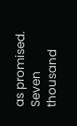as promised. Seven thousand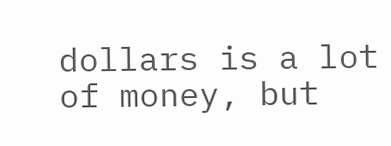dollars is a lot of money, but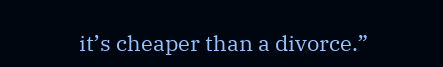it’s cheaper than a divorce.”